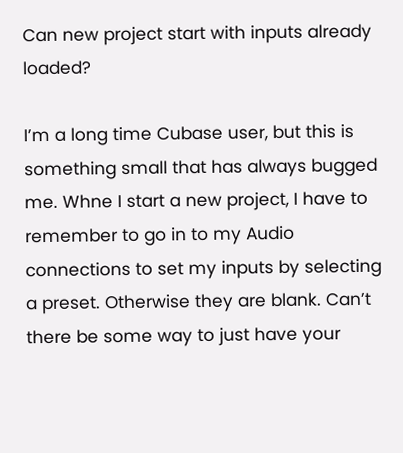Can new project start with inputs already loaded?

I’m a long time Cubase user, but this is something small that has always bugged me. Whne I start a new project, I have to remember to go in to my Audio connections to set my inputs by selecting a preset. Otherwise they are blank. Can’t there be some way to just have your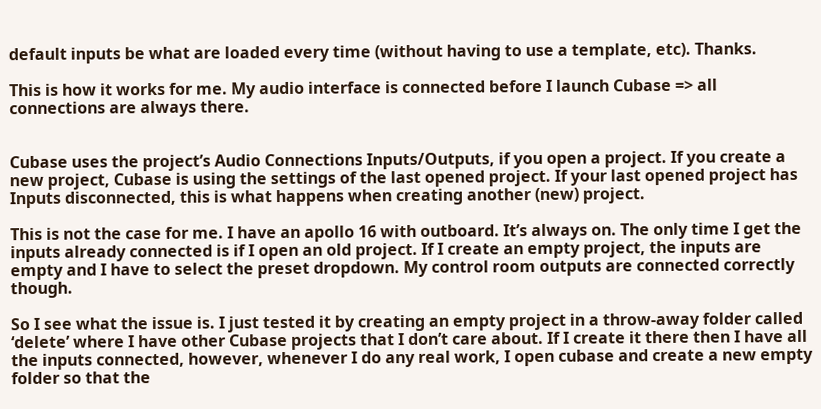default inputs be what are loaded every time (without having to use a template, etc). Thanks.

This is how it works for me. My audio interface is connected before I launch Cubase => all connections are always there.


Cubase uses the project’s Audio Connections Inputs/Outputs, if you open a project. If you create a new project, Cubase is using the settings of the last opened project. If your last opened project has Inputs disconnected, this is what happens when creating another (new) project.

This is not the case for me. I have an apollo 16 with outboard. It’s always on. The only time I get the inputs already connected is if I open an old project. If I create an empty project, the inputs are empty and I have to select the preset dropdown. My control room outputs are connected correctly though.

So I see what the issue is. I just tested it by creating an empty project in a throw-away folder called ‘delete’ where I have other Cubase projects that I don’t care about. If I create it there then I have all the inputs connected, however, whenever I do any real work, I open cubase and create a new empty folder so that the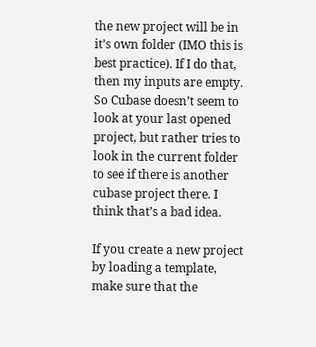the new project will be in it’s own folder (IMO this is best practice). If I do that, then my inputs are empty. So Cubase doesn’t seem to look at your last opened project, but rather tries to look in the current folder to see if there is another cubase project there. I think that’s a bad idea.

If you create a new project by loading a template, make sure that the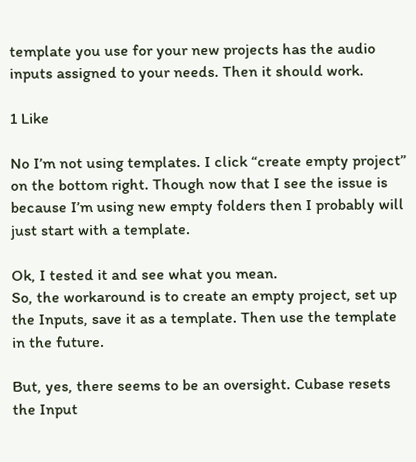template you use for your new projects has the audio inputs assigned to your needs. Then it should work.

1 Like

No I’m not using templates. I click “create empty project” on the bottom right. Though now that I see the issue is because I’m using new empty folders then I probably will just start with a template.

Ok, I tested it and see what you mean.
So, the workaround is to create an empty project, set up the Inputs, save it as a template. Then use the template in the future.

But, yes, there seems to be an oversight. Cubase resets the Input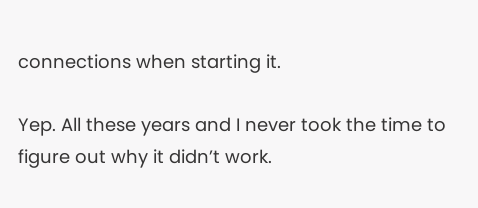connections when starting it.

Yep. All these years and I never took the time to figure out why it didn’t work.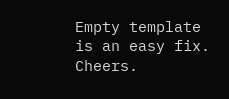Empty template is an easy fix. Cheers.